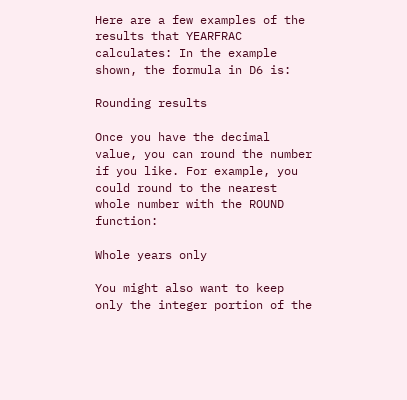Here are a few examples of the results that YEARFRAC calculates: In the example shown, the formula in D6 is:

Rounding results

Once you have the decimal value, you can round the number if you like. For example, you could round to the nearest whole number with the ROUND function:

Whole years only

You might also want to keep only the integer portion of the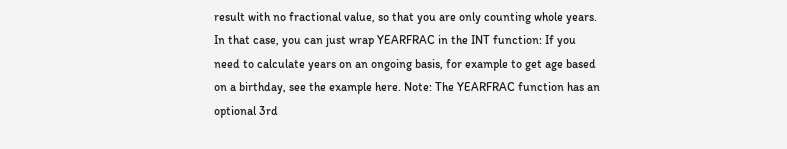result with no fractional value, so that you are only counting whole years. In that case, you can just wrap YEARFRAC in the INT function: If you need to calculate years on an ongoing basis, for example to get age based on a birthday, see the example here. Note: The YEARFRAC function has an optional 3rd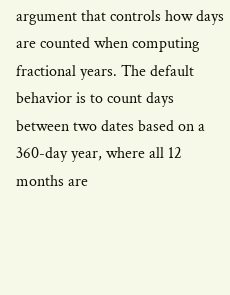argument that controls how days are counted when computing fractional years. The default behavior is to count days between two dates based on a 360-day year, where all 12 months are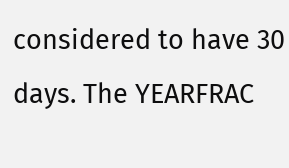considered to have 30 days. The YEARFRAC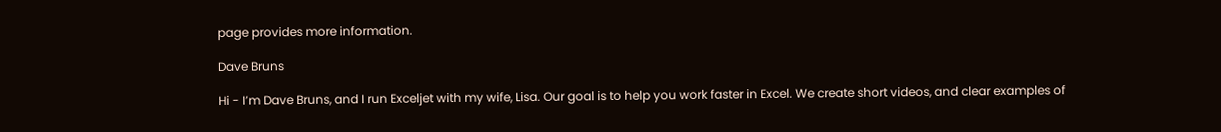page provides more information.

Dave Bruns

Hi - I’m Dave Bruns, and I run Exceljet with my wife, Lisa. Our goal is to help you work faster in Excel. We create short videos, and clear examples of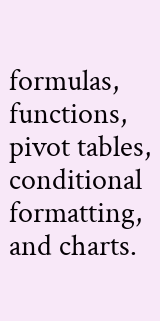formulas, functions, pivot tables, conditional formatting, and charts.